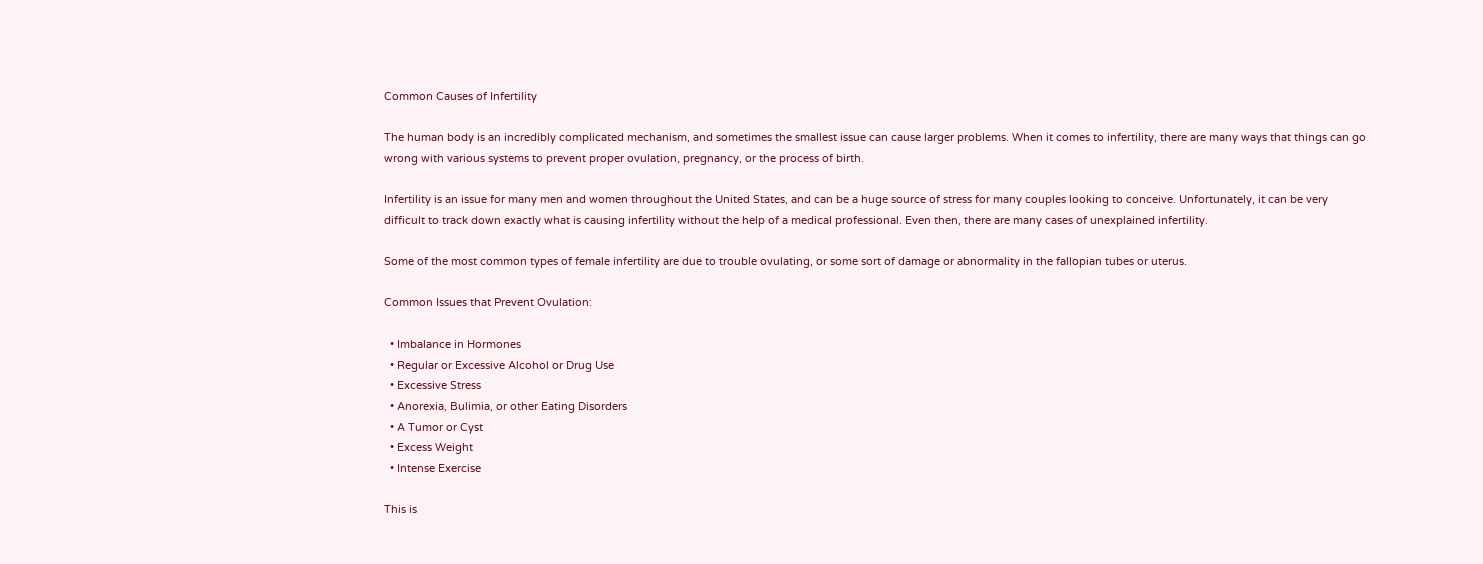Common Causes of Infertility

The human body is an incredibly complicated mechanism, and sometimes the smallest issue can cause larger problems. When it comes to infertility, there are many ways that things can go wrong with various systems to prevent proper ovulation, pregnancy, or the process of birth.

Infertility is an issue for many men and women throughout the United States, and can be a huge source of stress for many couples looking to conceive. Unfortunately, it can be very difficult to track down exactly what is causing infertility without the help of a medical professional. Even then, there are many cases of unexplained infertility.

Some of the most common types of female infertility are due to trouble ovulating, or some sort of damage or abnormality in the fallopian tubes or uterus.

Common Issues that Prevent Ovulation:

  • Imbalance in Hormones
  • Regular or Excessive Alcohol or Drug Use
  • Excessive Stress
  • Anorexia, Bulimia, or other Eating Disorders
  • A Tumor or Cyst
  • Excess Weight
  • Intense Exercise

This is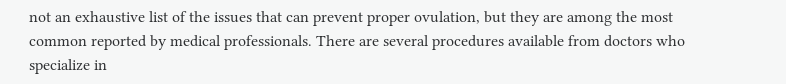not an exhaustive list of the issues that can prevent proper ovulation, but they are among the most common reported by medical professionals. There are several procedures available from doctors who specialize in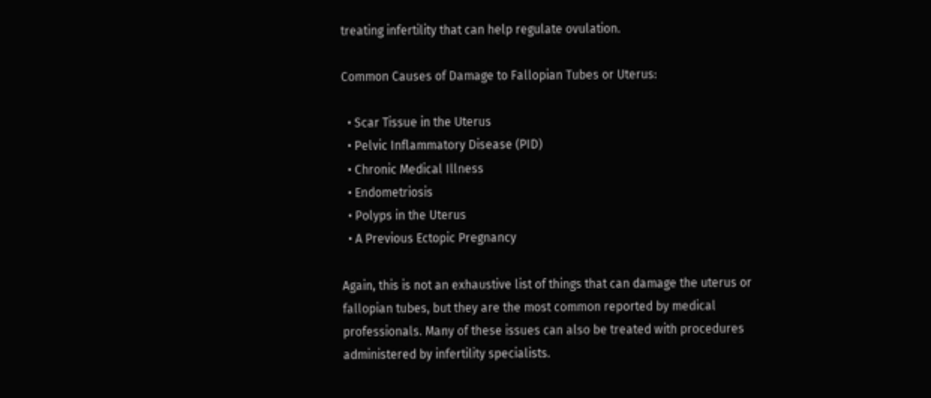treating infertility that can help regulate ovulation.

Common Causes of Damage to Fallopian Tubes or Uterus:

  • Scar Tissue in the Uterus
  • Pelvic Inflammatory Disease (PID)
  • Chronic Medical Illness
  • Endometriosis
  • Polyps in the Uterus
  • A Previous Ectopic Pregnancy

Again, this is not an exhaustive list of things that can damage the uterus or fallopian tubes, but they are the most common reported by medical professionals. Many of these issues can also be treated with procedures administered by infertility specialists.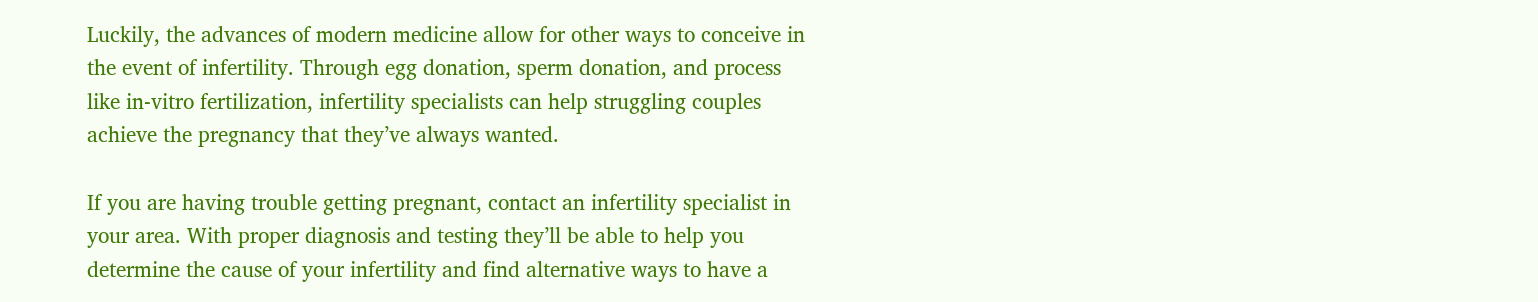Luckily, the advances of modern medicine allow for other ways to conceive in the event of infertility. Through egg donation, sperm donation, and process like in-vitro fertilization, infertility specialists can help struggling couples achieve the pregnancy that they’ve always wanted.

If you are having trouble getting pregnant, contact an infertility specialist in your area. With proper diagnosis and testing they’ll be able to help you determine the cause of your infertility and find alternative ways to have a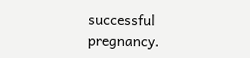successful pregnancy.